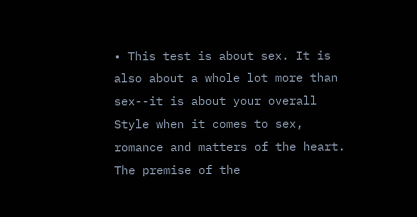• This test is about sex. It is also about a whole lot more than sex--it is about your overall Style when it comes to sex, romance and matters of the heart. The premise of the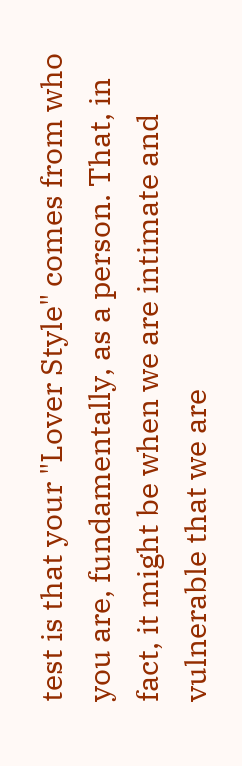test is that your "Lover Style" comes from who you are, fundamentally, as a person. That, in fact, it might be when we are intimate and vulnerable that we are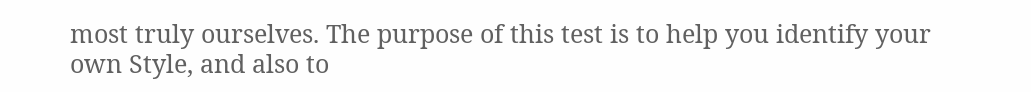most truly ourselves. The purpose of this test is to help you identify your own Style, and also to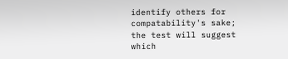identify others for compatability's sake; the test will suggest which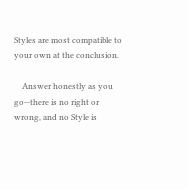Styles are most compatible to your own at the conclusion.

    Answer honestly as you go--there is no right or wrong, and no Style is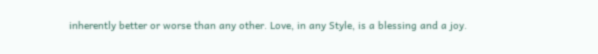inherently better or worse than any other. Love, in any Style, is a blessing and a joy.